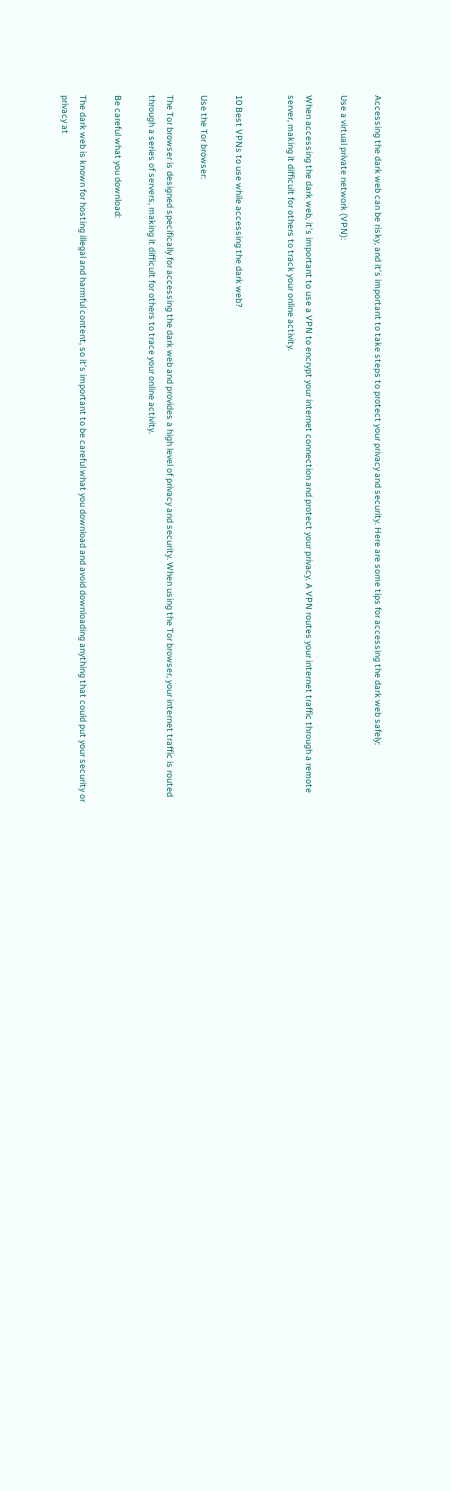Accessing the dark web can be risky, and it’s important to take steps to protect your privacy and security. Here are some tips for accessing the dark web safely:

Use a virtual private network (VPN):

When accessing the dark web, it’s important to use a VPN to encrypt your internet connection and protect your privacy. A VPN routes your internet traffic through a remote server, making it difficult for others to track your online activity.


10 Best VPNs to use while accessing the dark web?

Use the Tor browser:

The Tor browser is designed specifically for accessing the dark web and provides a high level of privacy and security. When using the Tor browser, your internet traffic is routed through a series of servers, making it difficult for others to trace your online activity.

Be careful what you download:

The dark web is known for hosting illegal and harmful content, so it’s important to be careful what you download and avoid downloading anything that could put your security or privacy at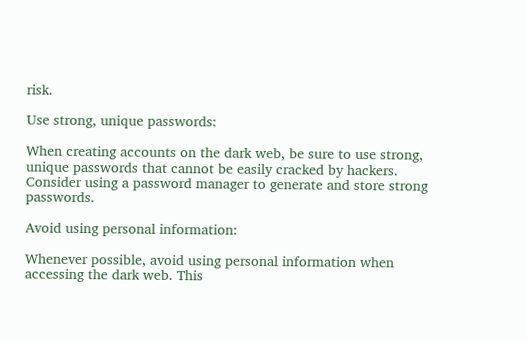risk.

Use strong, unique passwords:

When creating accounts on the dark web, be sure to use strong, unique passwords that cannot be easily cracked by hackers. Consider using a password manager to generate and store strong passwords.

Avoid using personal information:

Whenever possible, avoid using personal information when accessing the dark web. This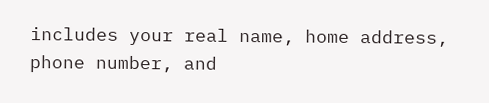includes your real name, home address, phone number, and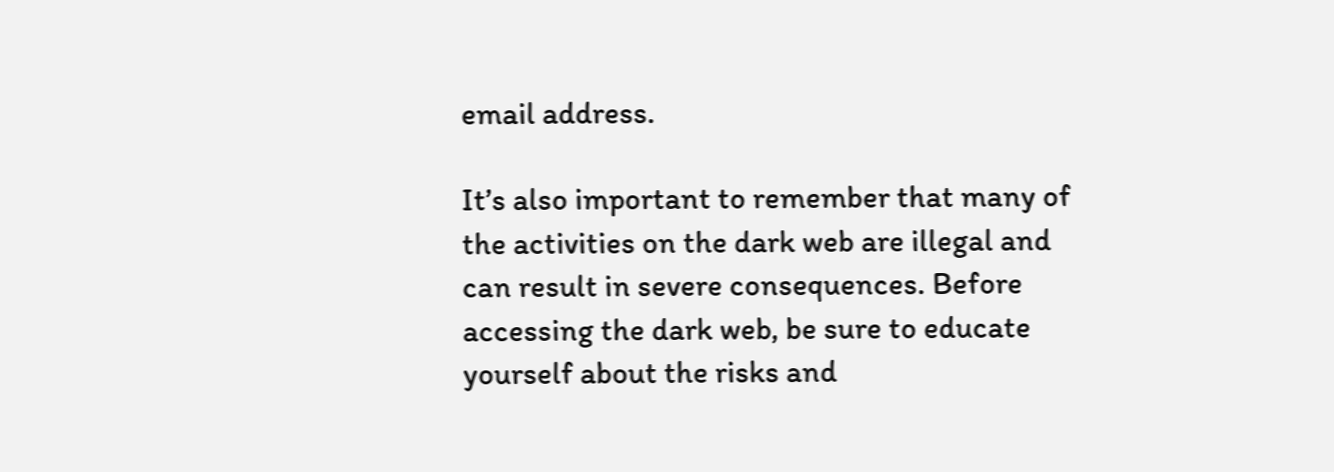email address.

It’s also important to remember that many of the activities on the dark web are illegal and can result in severe consequences. Before accessing the dark web, be sure to educate yourself about the risks and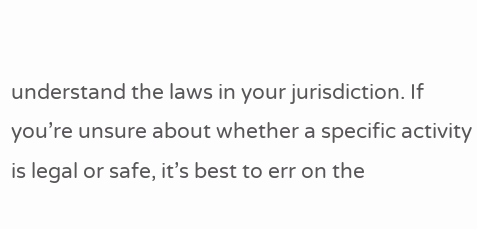understand the laws in your jurisdiction. If you’re unsure about whether a specific activity is legal or safe, it’s best to err on the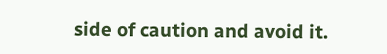side of caution and avoid it.